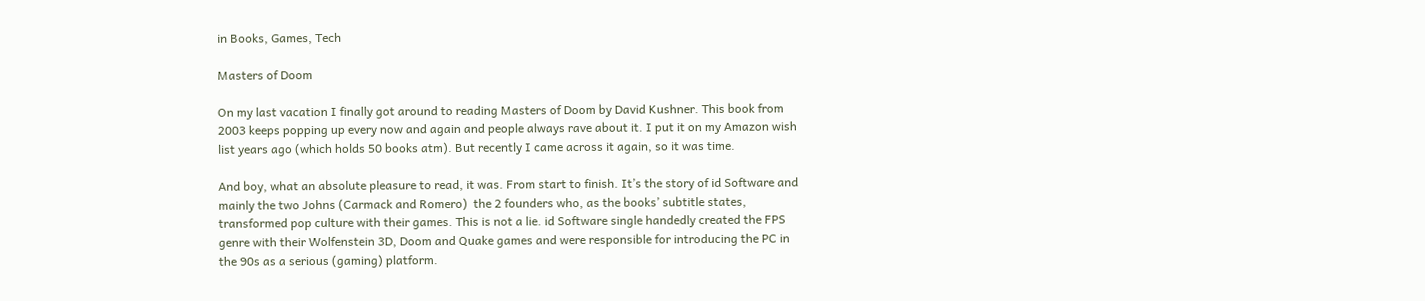in Books, Games, Tech

Masters of Doom

On my last vacation I finally got around to reading Masters of Doom by David Kushner. This book from 2003 keeps popping up every now and again and people always rave about it. I put it on my Amazon wish list years ago (which holds 50 books atm). But recently I came across it again, so it was time.

And boy, what an absolute pleasure to read, it was. From start to finish. It’s the story of id Software and mainly the two Johns (Carmack and Romero)  the 2 founders who, as the books’ subtitle states, transformed pop culture with their games. This is not a lie. id Software single handedly created the FPS genre with their Wolfenstein 3D, Doom and Quake games and were responsible for introducing the PC in the 90s as a serious (gaming) platform.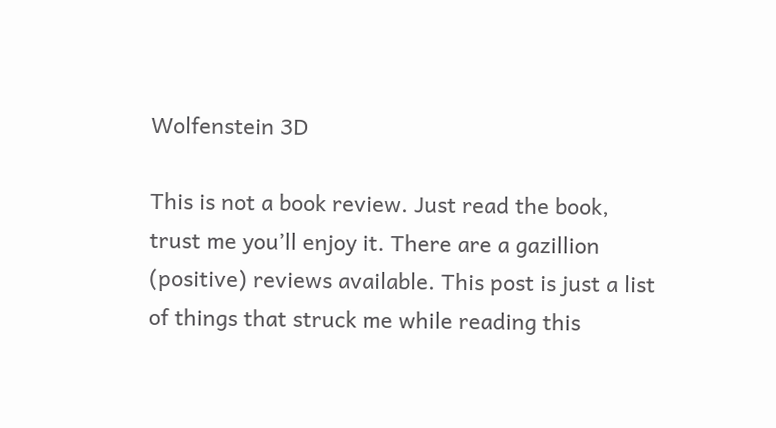Wolfenstein 3D

This is not a book review. Just read the book, trust me you’ll enjoy it. There are a gazillion (positive) reviews available. This post is just a list of things that struck me while reading this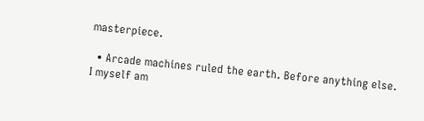masterpiece.

  • Arcade machines ruled the earth. Before anything else. I myself am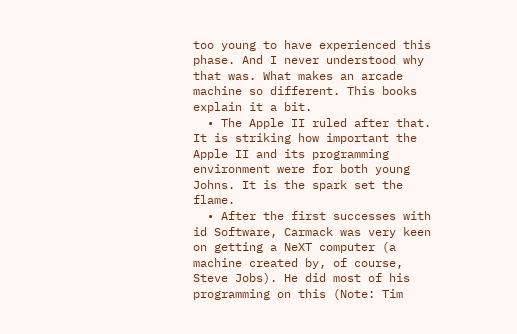too young to have experienced this phase. And I never understood why that was. What makes an arcade machine so different. This books explain it a bit.
  • The Apple II ruled after that. It is striking how important the Apple II and its programming environment were for both young Johns. It is the spark set the flame.
  • After the first successes with id Software, Carmack was very keen on getting a NeXT computer (a machine created by, of course, Steve Jobs). He did most of his programming on this (Note: Tim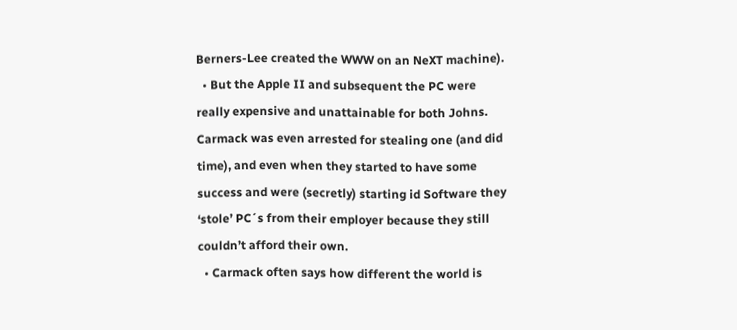Berners-Lee created the WWW on an NeXT machine).
  • But the Apple II and subsequent the PC were really expensive and unattainable for both Johns. Carmack was even arrested for stealing one (and did time), and even when they started to have some success and were (secretly) starting id Software they ‘stole’ PC´s from their employer because they still couldn’t afford their own.
  • Carmack often says how different the world is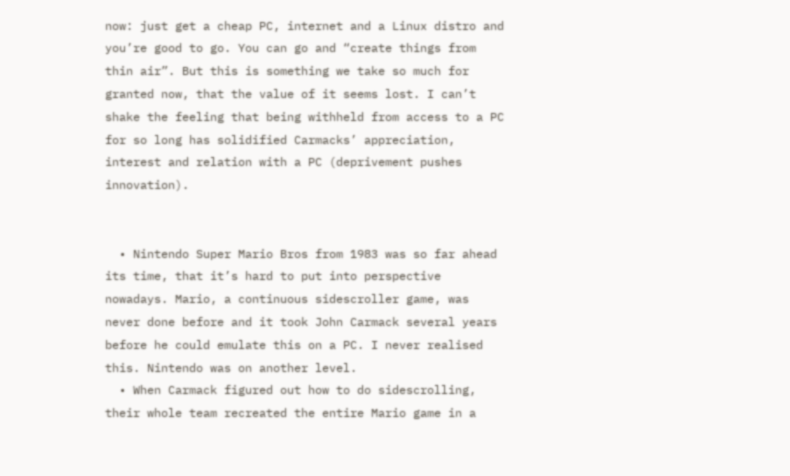now: just get a cheap PC, internet and a Linux distro and you’re good to go. You can go and “create things from thin air”. But this is something we take so much for granted now, that the value of it seems lost. I can’t shake the feeling that being withheld from access to a PC for so long has solidified Carmacks’ appreciation, interest and relation with a PC (deprivement pushes innovation).


  • Nintendo Super Mario Bros from 1983 was so far ahead its time, that it’s hard to put into perspective nowadays. Mario, a continuous sidescroller game, was never done before and it took John Carmack several years before he could emulate this on a PC. I never realised this. Nintendo was on another level.
  • When Carmack figured out how to do sidescrolling, their whole team recreated the entire Mario game in a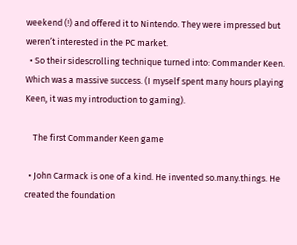weekend (!) and offered it to Nintendo. They were impressed but weren’t interested in the PC market.
  • So their sidescrolling technique turned into: Commander Keen. Which was a massive success. (I myself spent many hours playing Keen, it was my introduction to gaming).

    The first Commander Keen game

  • John Carmack is one of a kind. He invented so.many.things. He created the foundation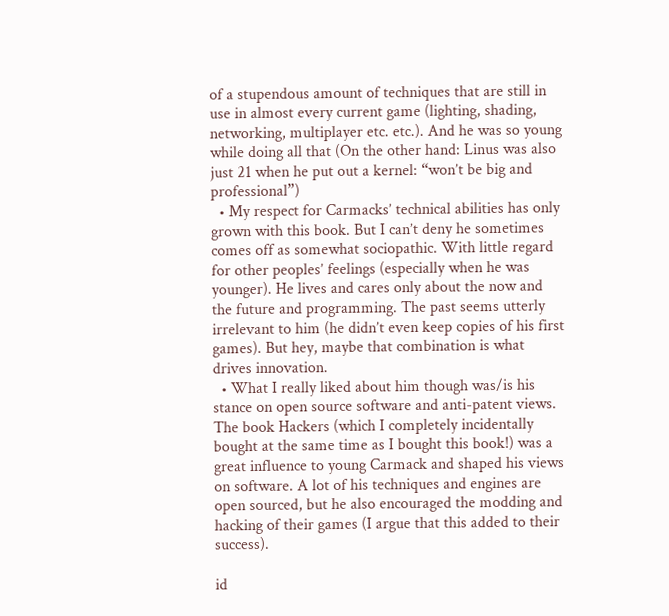of a stupendous amount of techniques that are still in use in almost every current game (lighting, shading, networking, multiplayer etc. etc.). And he was so young while doing all that (On the other hand: Linus was also just 21 when he put out a kernel: “won’t be big and professional”)
  • My respect for Carmacks’ technical abilities has only grown with this book. But I can’t deny he sometimes comes off as somewhat sociopathic. With little regard for other peoples’ feelings (especially when he was younger). He lives and cares only about the now and the future and programming. The past seems utterly irrelevant to him (he didn’t even keep copies of his first games). But hey, maybe that combination is what drives innovation.
  • What I really liked about him though was/is his stance on open source software and anti-patent views. The book Hackers (which I completely incidentally bought at the same time as I bought this book!) was a great influence to young Carmack and shaped his views on software. A lot of his techniques and engines are open sourced, but he also encouraged the modding and hacking of their games (I argue that this added to their success).

id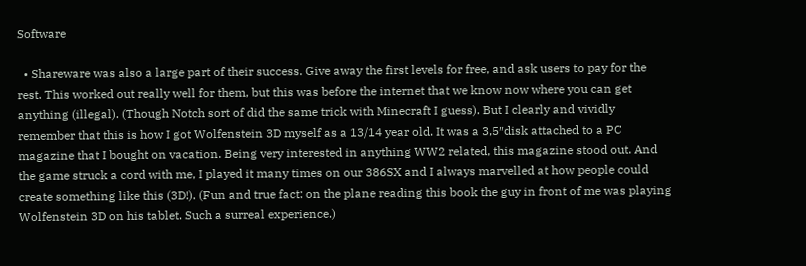Software

  • Shareware was also a large part of their success. Give away the first levels for free, and ask users to pay for the rest. This worked out really well for them, but this was before the internet that we know now where you can get anything (illegal). (Though Notch sort of did the same trick with Minecraft I guess). But I clearly and vividly remember that this is how I got Wolfenstein 3D myself as a 13/14 year old. It was a 3,5″disk attached to a PC magazine that I bought on vacation. Being very interested in anything WW2 related, this magazine stood out. And the game struck a cord with me, I played it many times on our 386SX and I always marvelled at how people could create something like this (3D!). (Fun and true fact: on the plane reading this book the guy in front of me was playing Wolfenstein 3D on his tablet. Such a surreal experience.)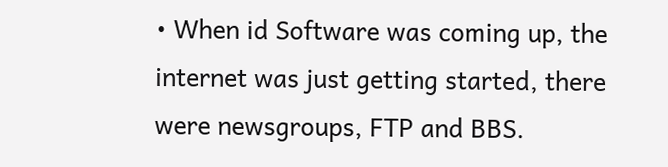• When id Software was coming up, the internet was just getting started, there were newsgroups, FTP and BBS.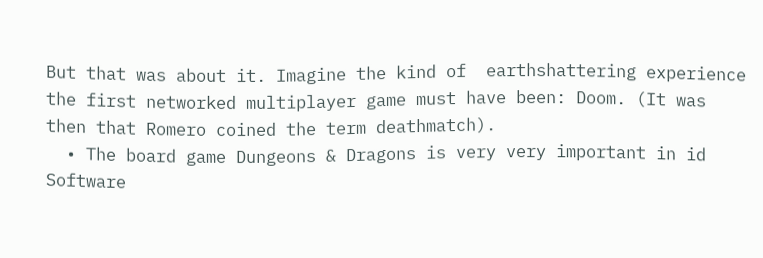But that was about it. Imagine the kind of  earthshattering experience the first networked multiplayer game must have been: Doom. (It was then that Romero coined the term deathmatch).
  • The board game Dungeons & Dragons is very very important in id Software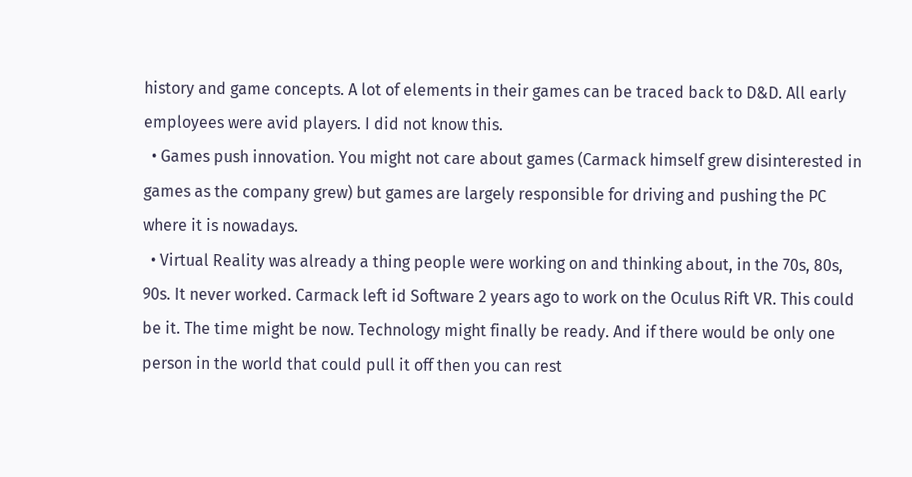history and game concepts. A lot of elements in their games can be traced back to D&D. All early employees were avid players. I did not know this.
  • Games push innovation. You might not care about games (Carmack himself grew disinterested in games as the company grew) but games are largely responsible for driving and pushing the PC where it is nowadays.
  • Virtual Reality was already a thing people were working on and thinking about, in the 70s, 80s, 90s. It never worked. Carmack left id Software 2 years ago to work on the Oculus Rift VR. This could be it. The time might be now. Technology might finally be ready. And if there would be only one person in the world that could pull it off then you can rest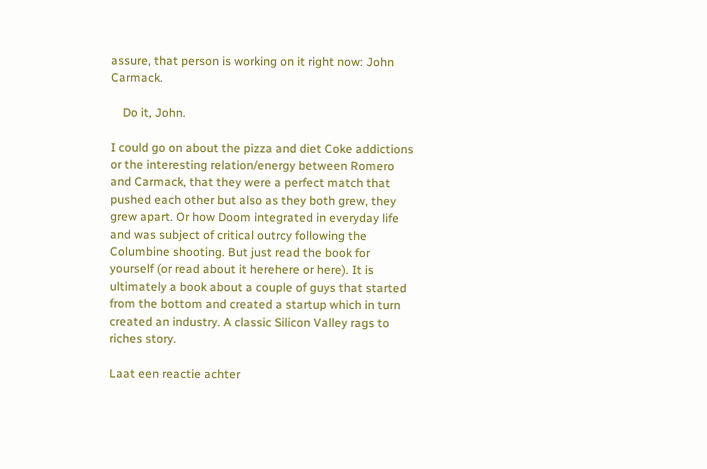assure, that person is working on it right now: John Carmack.

    Do it, John.

I could go on about the pizza and diet Coke addictions or the interesting relation/energy between Romero and Carmack, that they were a perfect match that pushed each other but also as they both grew, they grew apart. Or how Doom integrated in everyday life and was subject of critical outrcy following the Columbine shooting. But just read the book for yourself (or read about it herehere or here). It is ultimately a book about a couple of guys that started from the bottom and created a startup which in turn created an industry. A classic Silicon Valley rags to riches story.

Laat een reactie achter